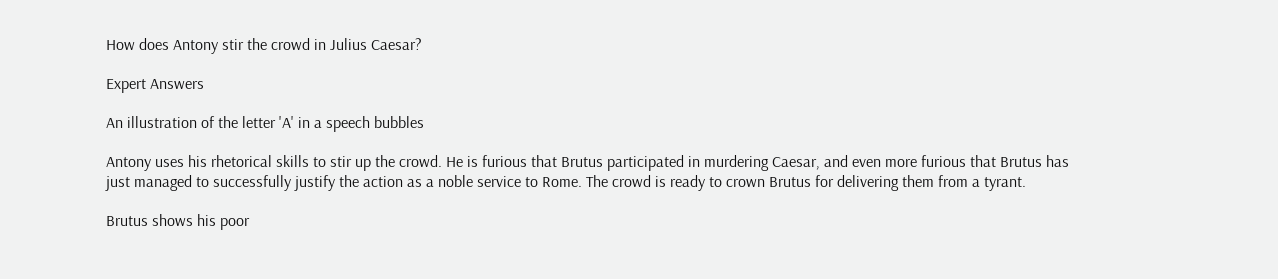How does Antony stir the crowd in Julius Caesar?

Expert Answers

An illustration of the letter 'A' in a speech bubbles

Antony uses his rhetorical skills to stir up the crowd. He is furious that Brutus participated in murdering Caesar, and even more furious that Brutus has just managed to successfully justify the action as a noble service to Rome. The crowd is ready to crown Brutus for delivering them from a tyrant.

Brutus shows his poor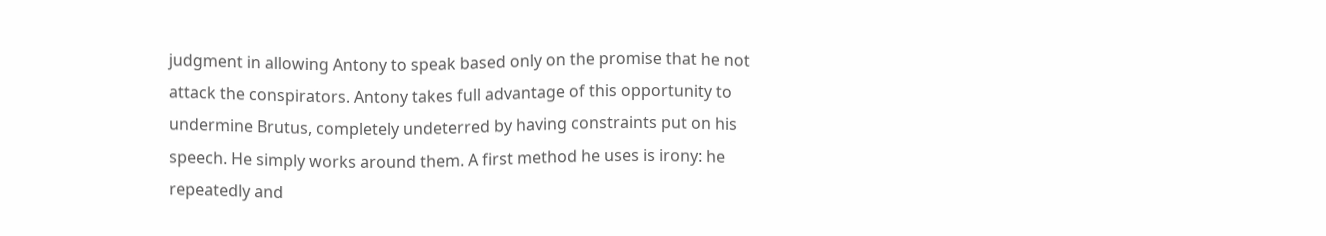judgment in allowing Antony to speak based only on the promise that he not attack the conspirators. Antony takes full advantage of this opportunity to undermine Brutus, completely undeterred by having constraints put on his speech. He simply works around them. A first method he uses is irony: he repeatedly and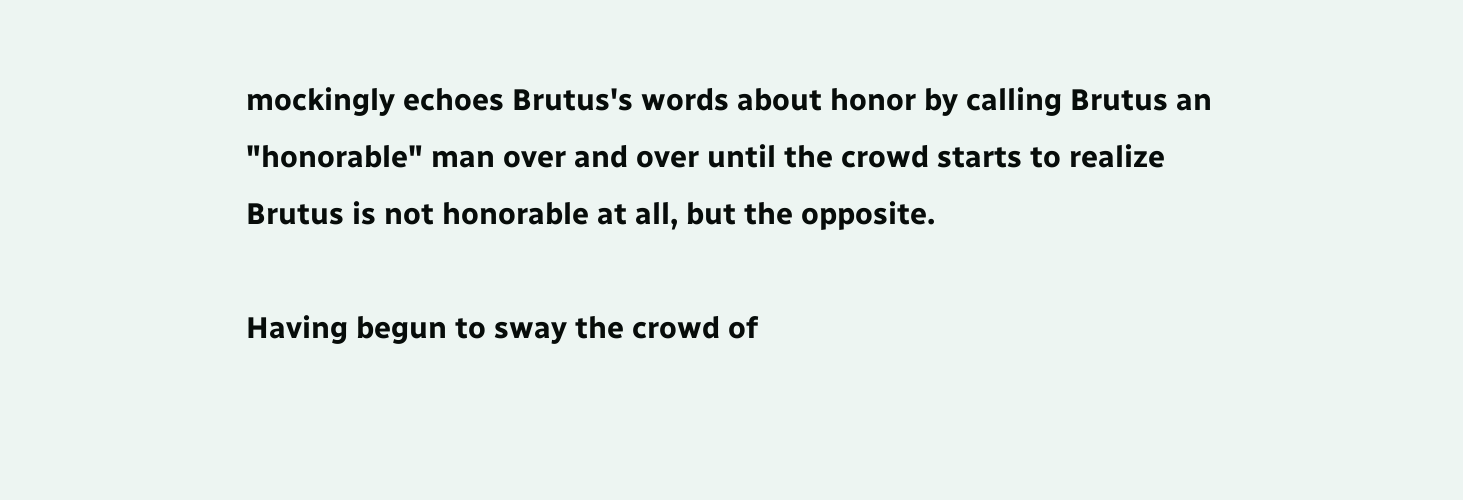mockingly echoes Brutus's words about honor by calling Brutus an "honorable" man over and over until the crowd starts to realize Brutus is not honorable at all, but the opposite.

Having begun to sway the crowd of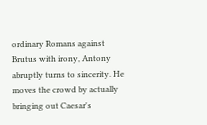ordinary Romans against Brutus with irony, Antony abruptly turns to sincerity. He moves the crowd by actually bringing out Caesar's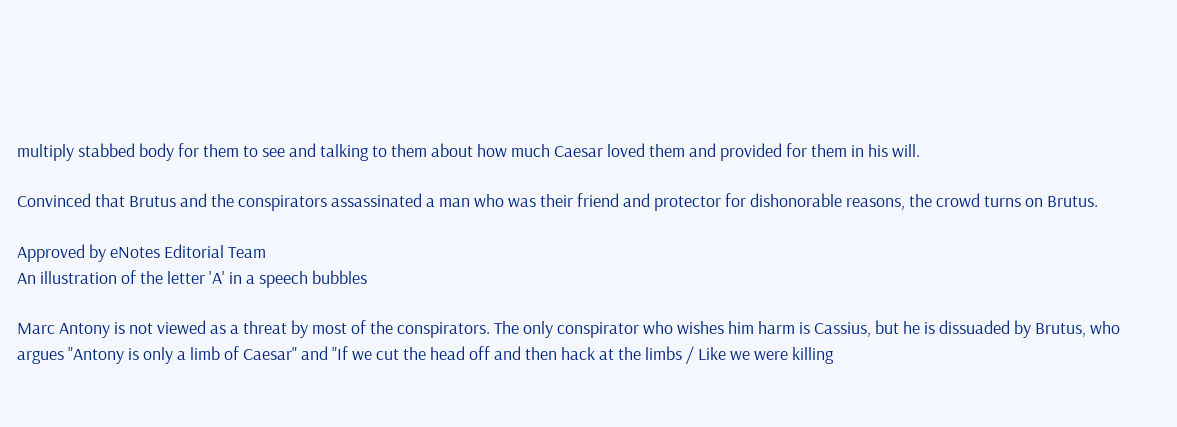multiply stabbed body for them to see and talking to them about how much Caesar loved them and provided for them in his will.

Convinced that Brutus and the conspirators assassinated a man who was their friend and protector for dishonorable reasons, the crowd turns on Brutus.

Approved by eNotes Editorial Team
An illustration of the letter 'A' in a speech bubbles

Marc Antony is not viewed as a threat by most of the conspirators. The only conspirator who wishes him harm is Cassius, but he is dissuaded by Brutus, who argues "Antony is only a limb of Caesar" and "If we cut the head off and then hack at the limbs / Like we were killing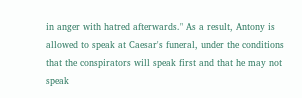in anger with hatred afterwards." As a result, Antony is allowed to speak at Caesar's funeral, under the conditions that the conspirators will speak first and that he may not speak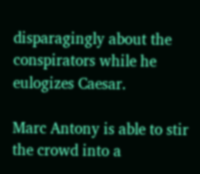disparagingly about the conspirators while he eulogizes Caesar.

Marc Antony is able to stir the crowd into a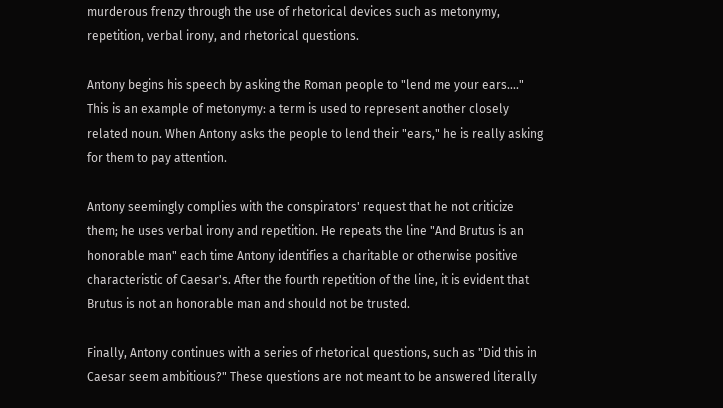murderous frenzy through the use of rhetorical devices such as metonymy, repetition, verbal irony, and rhetorical questions.

Antony begins his speech by asking the Roman people to "lend me your ears...." This is an example of metonymy: a term is used to represent another closely related noun. When Antony asks the people to lend their "ears," he is really asking for them to pay attention.

Antony seemingly complies with the conspirators' request that he not criticize them; he uses verbal irony and repetition. He repeats the line "And Brutus is an honorable man" each time Antony identifies a charitable or otherwise positive characteristic of Caesar's. After the fourth repetition of the line, it is evident that Brutus is not an honorable man and should not be trusted.

Finally, Antony continues with a series of rhetorical questions, such as "Did this in Caesar seem ambitious?" These questions are not meant to be answered literally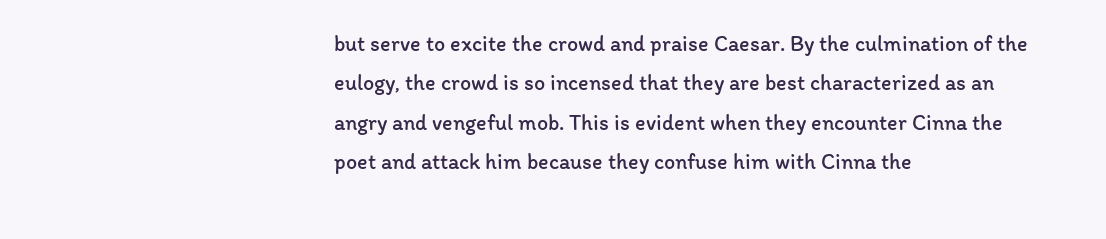but serve to excite the crowd and praise Caesar. By the culmination of the eulogy, the crowd is so incensed that they are best characterized as an angry and vengeful mob. This is evident when they encounter Cinna the poet and attack him because they confuse him with Cinna the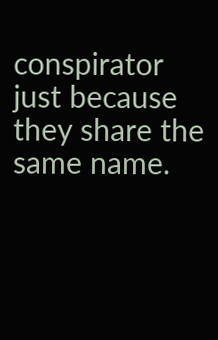conspirator just because they share the same name.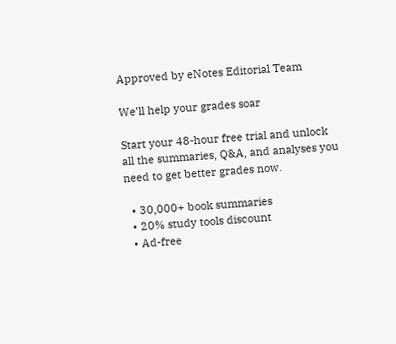Approved by eNotes Editorial Team

We’ll help your grades soar

Start your 48-hour free trial and unlock all the summaries, Q&A, and analyses you need to get better grades now.

  • 30,000+ book summaries
  • 20% study tools discount
  • Ad-free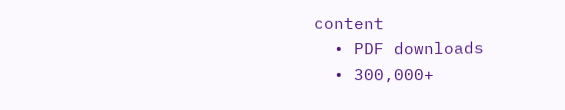content
  • PDF downloads
  • 300,000+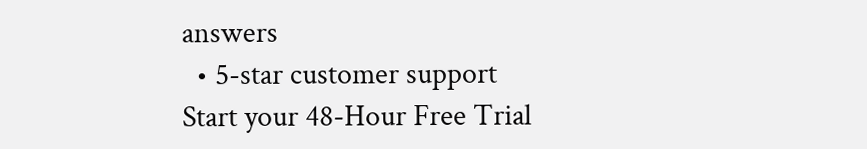answers
  • 5-star customer support
Start your 48-Hour Free Trial